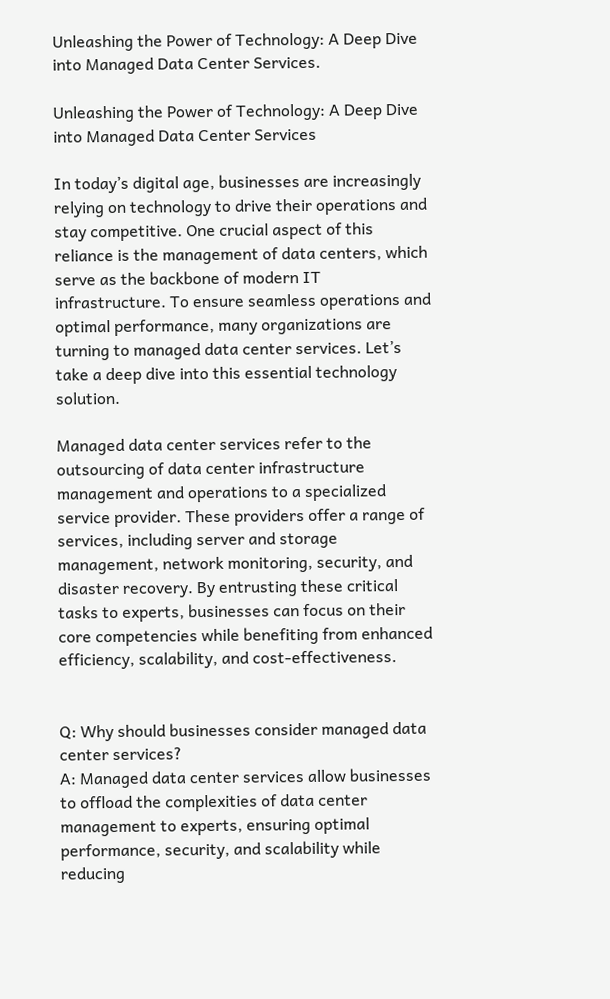Unleashing the Power of Technology: A Deep Dive into Managed Data Center Services.

Unleashing the Power of Technology: A Deep Dive into Managed Data Center Services

In today’s digital age, businesses are increasingly relying on technology to drive their operations and stay competitive. One crucial aspect of this reliance is the management of data centers, which serve as the backbone of modern IT infrastructure. To ensure seamless operations and optimal performance, many organizations are turning to managed data center services. Let’s take a deep dive into this essential technology solution.

Managed data center services refer to the outsourcing of data center infrastructure management and operations to a specialized service provider. These providers offer a range of services, including server and storage management, network monitoring, security, and disaster recovery. By entrusting these critical tasks to experts, businesses can focus on their core competencies while benefiting from enhanced efficiency, scalability, and cost-effectiveness.


Q: Why should businesses consider managed data center services?
A: Managed data center services allow businesses to offload the complexities of data center management to experts, ensuring optimal performance, security, and scalability while reducing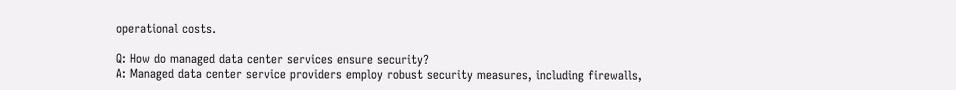operational costs.

Q: How do managed data center services ensure security?
A: Managed data center service providers employ robust security measures, including firewalls,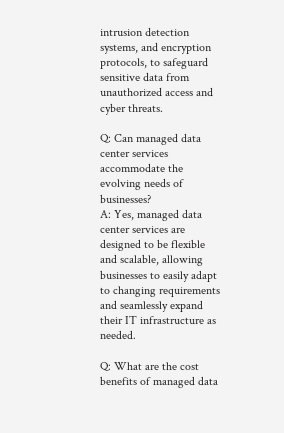intrusion detection systems, and encryption protocols, to safeguard sensitive data from unauthorized access and cyber threats.

Q: Can managed data center services accommodate the evolving needs of businesses?
A: Yes, managed data center services are designed to be flexible and scalable, allowing businesses to easily adapt to changing requirements and seamlessly expand their IT infrastructure as needed.

Q: What are the cost benefits of managed data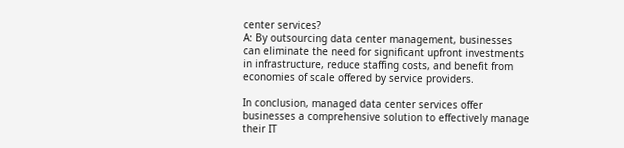center services?
A: By outsourcing data center management, businesses can eliminate the need for significant upfront investments in infrastructure, reduce staffing costs, and benefit from economies of scale offered by service providers.

In conclusion, managed data center services offer businesses a comprehensive solution to effectively manage their IT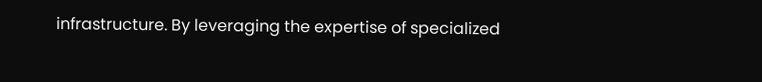infrastructure. By leveraging the expertise of specialized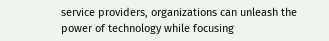service providers, organizations can unleash the power of technology while focusing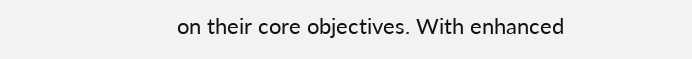on their core objectives. With enhanced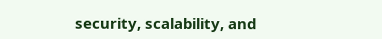security, scalability, and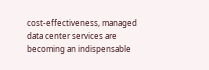cost-effectiveness, managed data center services are becoming an indispensable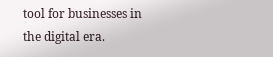tool for businesses in the digital era.